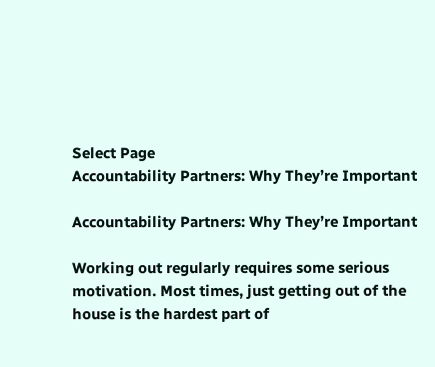Select Page
Accountability Partners: Why They’re Important

Accountability Partners: Why They’re Important

Working out regularly requires some serious motivation. Most times, just getting out of the house is the hardest part of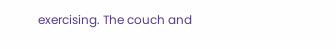exercising. The couch and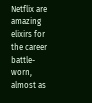Netflix are amazing elixirs for the career battle-worn, almost as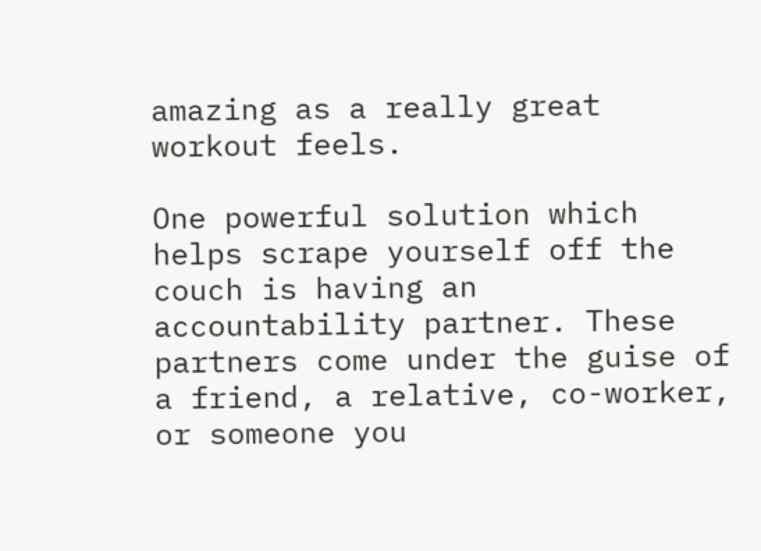amazing as a really great workout feels.

One powerful solution which helps scrape yourself off the couch is having an accountability partner. These partners come under the guise of a friend, a relative, co-worker, or someone you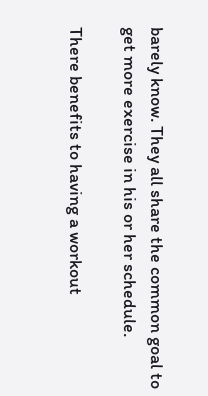barely know. They all share the common goal to get more exercise in his or her schedule.

There benefits to having a workout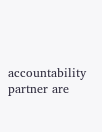accountability partner are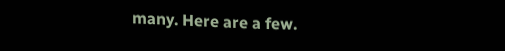many. Here are a few.